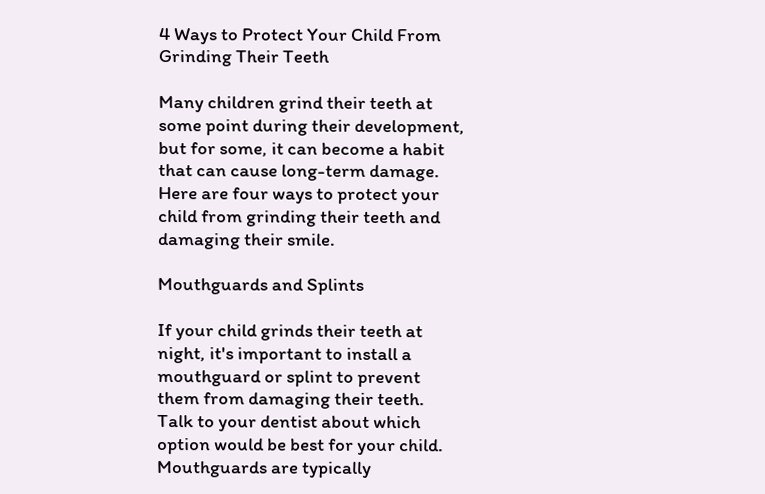4 Ways to Protect Your Child From Grinding Their Teeth

Many children grind their teeth at some point during their development, but for some, it can become a habit that can cause long-term damage. Here are four ways to protect your child from grinding their teeth and damaging their smile.

Mouthguards and Splints

If your child grinds their teeth at night, it's important to install a mouthguard or splint to prevent them from damaging their teeth. Talk to your dentist about which option would be best for your child. Mouthguards are typically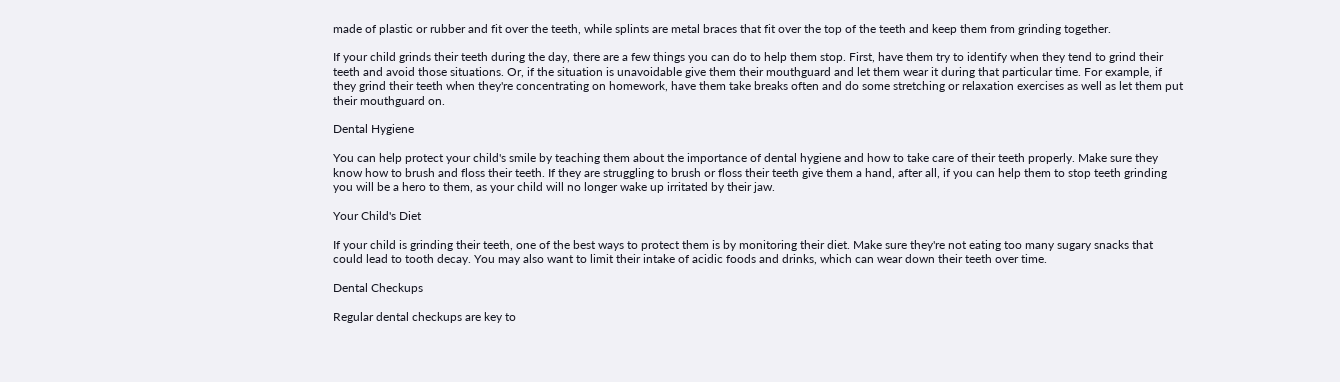made of plastic or rubber and fit over the teeth, while splints are metal braces that fit over the top of the teeth and keep them from grinding together.

If your child grinds their teeth during the day, there are a few things you can do to help them stop. First, have them try to identify when they tend to grind their teeth and avoid those situations. Or, if the situation is unavoidable give them their mouthguard and let them wear it during that particular time. For example, if they grind their teeth when they're concentrating on homework, have them take breaks often and do some stretching or relaxation exercises as well as let them put their mouthguard on.

Dental Hygiene

You can help protect your child's smile by teaching them about the importance of dental hygiene and how to take care of their teeth properly. Make sure they know how to brush and floss their teeth. If they are struggling to brush or floss their teeth give them a hand, after all, if you can help them to stop teeth grinding you will be a hero to them, as your child will no longer wake up irritated by their jaw.

Your Child's Diet

If your child is grinding their teeth, one of the best ways to protect them is by monitoring their diet. Make sure they're not eating too many sugary snacks that could lead to tooth decay. You may also want to limit their intake of acidic foods and drinks, which can wear down their teeth over time.

Dental Checkups

Regular dental checkups are key to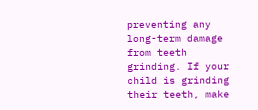preventing any long-term damage from teeth grinding. If your child is grinding their teeth, make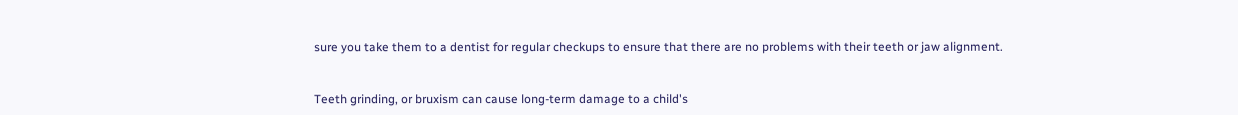sure you take them to a dentist for regular checkups to ensure that there are no problems with their teeth or jaw alignment.


Teeth grinding, or bruxism can cause long-term damage to a child's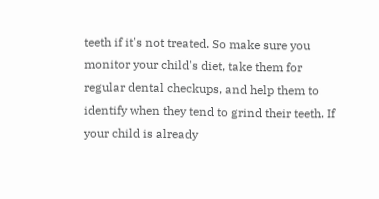teeth if it's not treated. So make sure you monitor your child's diet, take them for regular dental checkups, and help them to identify when they tend to grind their teeth. If your child is already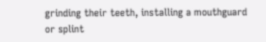grinding their teeth, installing a mouthguard or splint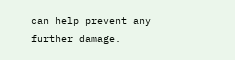can help prevent any further damage.